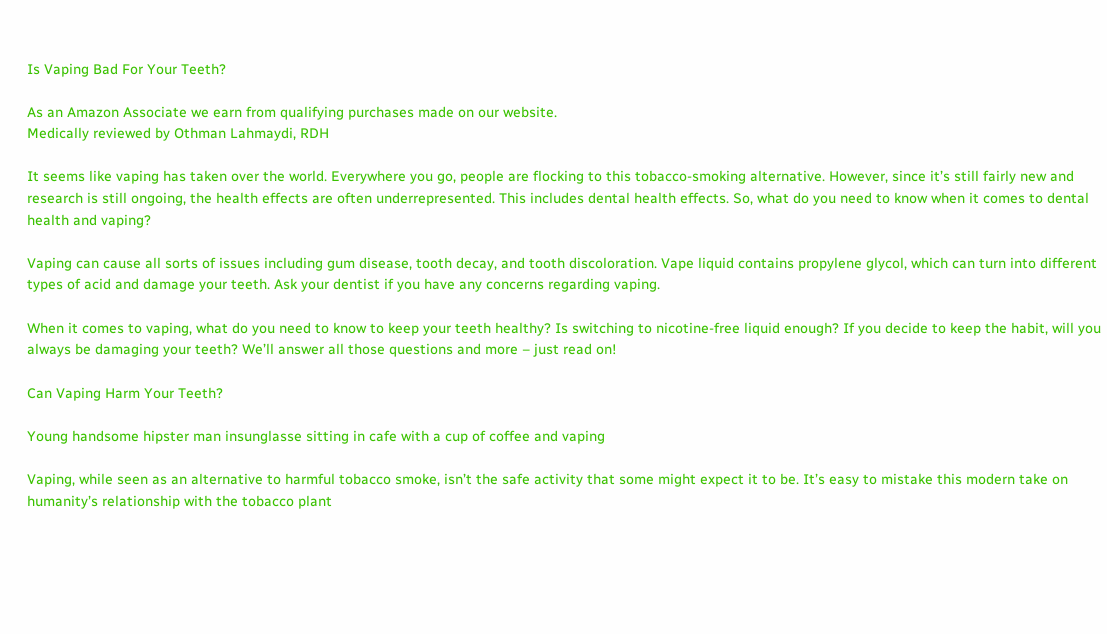Is Vaping Bad For Your Teeth?

As an Amazon Associate we earn from qualifying purchases made on our website.
Medically reviewed by Othman Lahmaydi, RDH

It seems like vaping has taken over the world. Everywhere you go, people are flocking to this tobacco-smoking alternative. However, since it’s still fairly new and research is still ongoing, the health effects are often underrepresented. This includes dental health effects. So, what do you need to know when it comes to dental health and vaping?

Vaping can cause all sorts of issues including gum disease, tooth decay, and tooth discoloration. Vape liquid contains propylene glycol, which can turn into different types of acid and damage your teeth. Ask your dentist if you have any concerns regarding vaping.

When it comes to vaping, what do you need to know to keep your teeth healthy? Is switching to nicotine-free liquid enough? If you decide to keep the habit, will you always be damaging your teeth? We’ll answer all those questions and more – just read on!

Can Vaping Harm Your Teeth?

Young handsome hipster man insunglasse sitting in cafe with a cup of coffee and vaping

Vaping, while seen as an alternative to harmful tobacco smoke, isn’t the safe activity that some might expect it to be. It’s easy to mistake this modern take on humanity’s relationship with the tobacco plant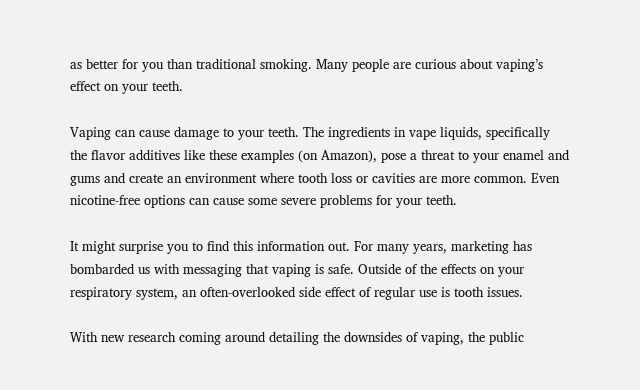as better for you than traditional smoking. Many people are curious about vaping’s effect on your teeth.

Vaping can cause damage to your teeth. The ingredients in vape liquids, specifically the flavor additives like these examples (on Amazon), pose a threat to your enamel and gums and create an environment where tooth loss or cavities are more common. Even nicotine-free options can cause some severe problems for your teeth.

It might surprise you to find this information out. For many years, marketing has bombarded us with messaging that vaping is safe. Outside of the effects on your respiratory system, an often-overlooked side effect of regular use is tooth issues.

With new research coming around detailing the downsides of vaping, the public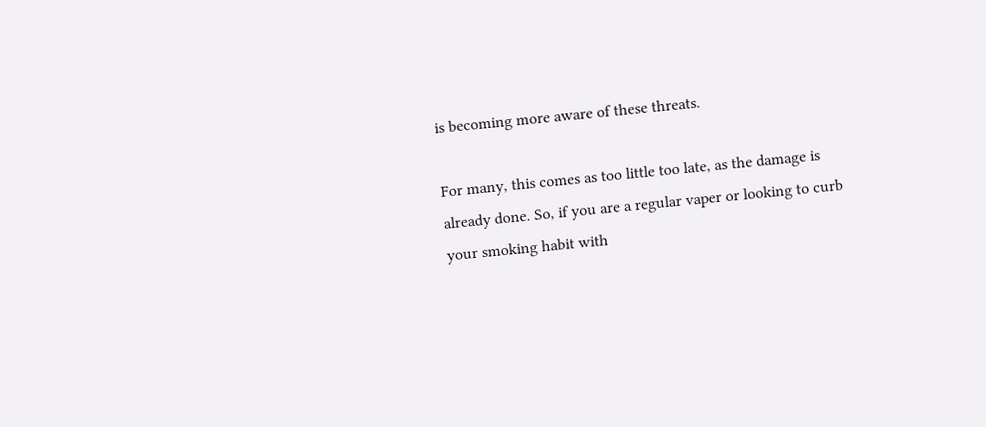is becoming more aware of these threats.

For many, this comes as too little too late, as the damage is already done. So, if you are a regular vaper or looking to curb your smoking habit with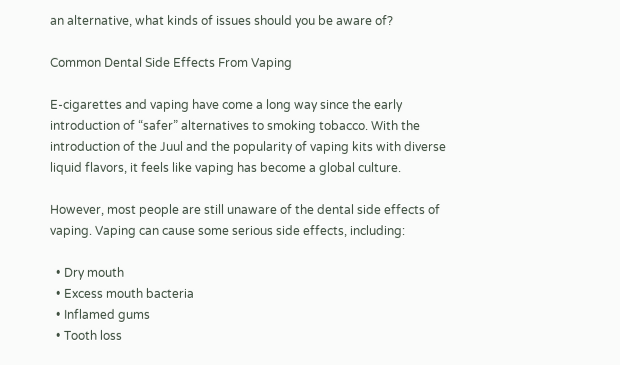an alternative, what kinds of issues should you be aware of?

Common Dental Side Effects From Vaping

E-cigarettes and vaping have come a long way since the early introduction of “safer” alternatives to smoking tobacco. With the introduction of the Juul and the popularity of vaping kits with diverse liquid flavors, it feels like vaping has become a global culture.

However, most people are still unaware of the dental side effects of vaping. Vaping can cause some serious side effects, including:

  • Dry mouth
  • Excess mouth bacteria
  • Inflamed gums
  • Tooth loss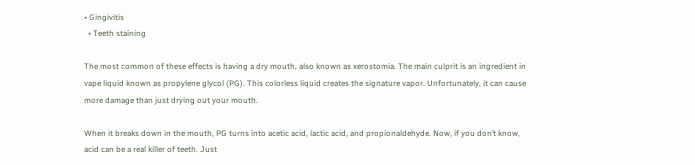• Gingivitis
  • Teeth staining

The most common of these effects is having a dry mouth, also known as xerostomia. The main culprit is an ingredient in vape liquid known as propylene glycol (PG). This colorless liquid creates the signature vapor. Unfortunately, it can cause more damage than just drying out your mouth.

When it breaks down in the mouth, PG turns into acetic acid, lactic acid, and propionaldehyde. Now, if you don’t know, acid can be a real killer of teeth. Just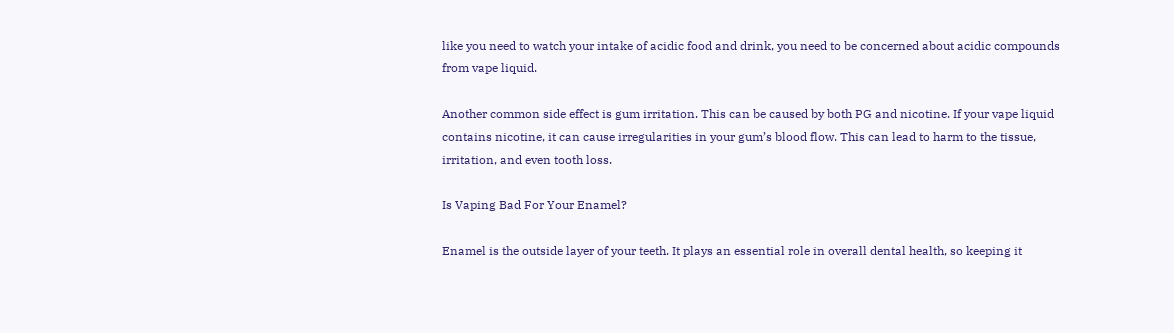like you need to watch your intake of acidic food and drink, you need to be concerned about acidic compounds from vape liquid.

Another common side effect is gum irritation. This can be caused by both PG and nicotine. If your vape liquid contains nicotine, it can cause irregularities in your gum’s blood flow. This can lead to harm to the tissue, irritation, and even tooth loss.

Is Vaping Bad For Your Enamel?

Enamel is the outside layer of your teeth. It plays an essential role in overall dental health, so keeping it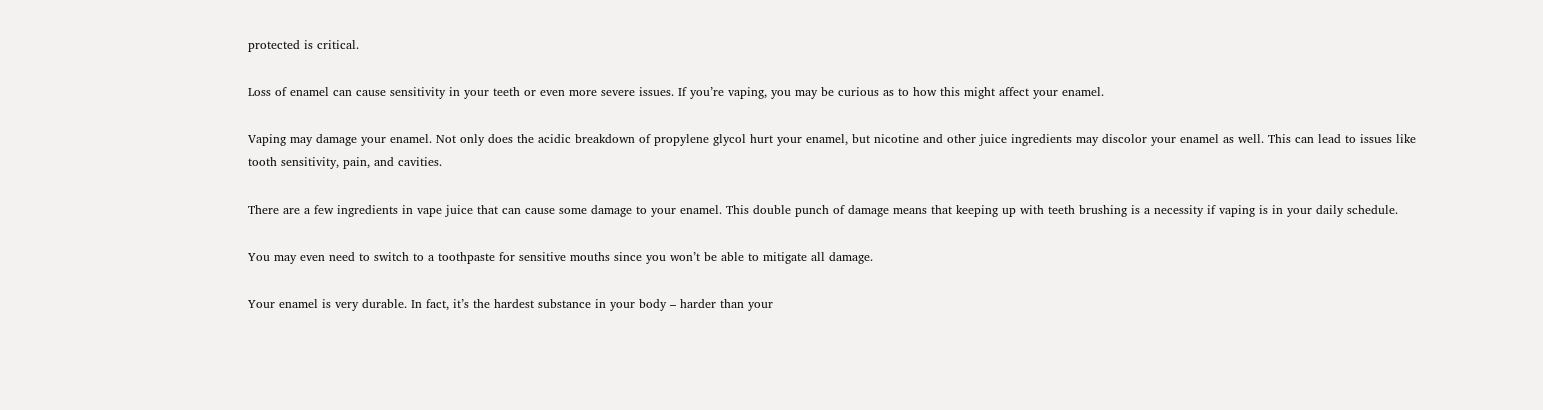protected is critical.

Loss of enamel can cause sensitivity in your teeth or even more severe issues. If you’re vaping, you may be curious as to how this might affect your enamel.

Vaping may damage your enamel. Not only does the acidic breakdown of propylene glycol hurt your enamel, but nicotine and other juice ingredients may discolor your enamel as well. This can lead to issues like tooth sensitivity, pain, and cavities.

There are a few ingredients in vape juice that can cause some damage to your enamel. This double punch of damage means that keeping up with teeth brushing is a necessity if vaping is in your daily schedule.

You may even need to switch to a toothpaste for sensitive mouths since you won’t be able to mitigate all damage.

Your enamel is very durable. In fact, it’s the hardest substance in your body – harder than your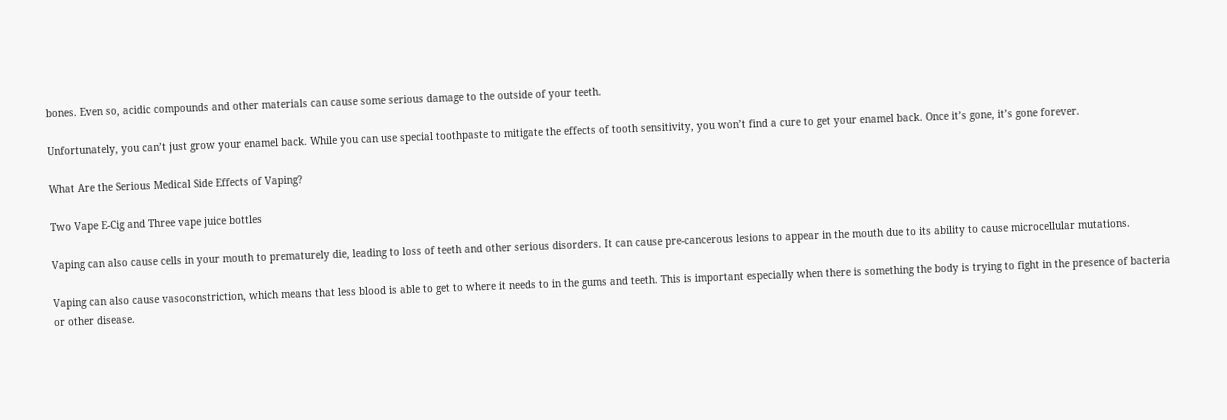bones. Even so, acidic compounds and other materials can cause some serious damage to the outside of your teeth.

Unfortunately, you can’t just grow your enamel back. While you can use special toothpaste to mitigate the effects of tooth sensitivity, you won’t find a cure to get your enamel back. Once it’s gone, it’s gone forever.

What Are the Serious Medical Side Effects of Vaping?

Two Vape E-Cig and Three vape juice bottles

Vaping can also cause cells in your mouth to prematurely die, leading to loss of teeth and other serious disorders. It can cause pre-cancerous lesions to appear in the mouth due to its ability to cause microcellular mutations.

Vaping can also cause vasoconstriction, which means that less blood is able to get to where it needs to in the gums and teeth. This is important especially when there is something the body is trying to fight in the presence of bacteria or other disease.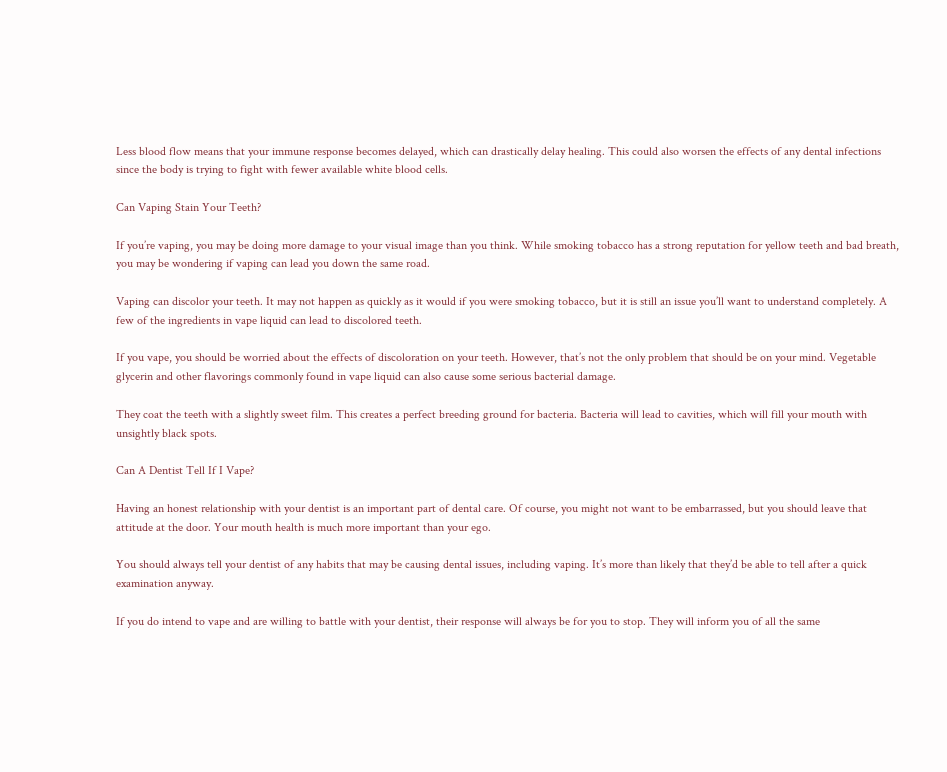Less blood flow means that your immune response becomes delayed, which can drastically delay healing. This could also worsen the effects of any dental infections since the body is trying to fight with fewer available white blood cells.

Can Vaping Stain Your Teeth?

If you’re vaping, you may be doing more damage to your visual image than you think. While smoking tobacco has a strong reputation for yellow teeth and bad breath, you may be wondering if vaping can lead you down the same road.

Vaping can discolor your teeth. It may not happen as quickly as it would if you were smoking tobacco, but it is still an issue you’ll want to understand completely. A few of the ingredients in vape liquid can lead to discolored teeth.

If you vape, you should be worried about the effects of discoloration on your teeth. However, that’s not the only problem that should be on your mind. Vegetable glycerin and other flavorings commonly found in vape liquid can also cause some serious bacterial damage.

They coat the teeth with a slightly sweet film. This creates a perfect breeding ground for bacteria. Bacteria will lead to cavities, which will fill your mouth with unsightly black spots.

Can A Dentist Tell If I Vape?

Having an honest relationship with your dentist is an important part of dental care. Of course, you might not want to be embarrassed, but you should leave that attitude at the door. Your mouth health is much more important than your ego.

You should always tell your dentist of any habits that may be causing dental issues, including vaping. It’s more than likely that they’d be able to tell after a quick examination anyway.

If you do intend to vape and are willing to battle with your dentist, their response will always be for you to stop. They will inform you of all the same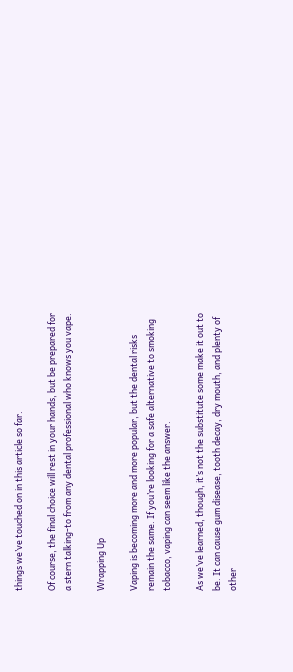things we’ve touched on in this article so far.

Of course, the final choice will rest in your hands, but be prepared for a stern talking-to from any dental professional who knows you vape.

Wrapping Up

Vaping is becoming more and more popular, but the dental risks remain the same. If you’re looking for a safe alternative to smoking tobacco, vaping can seem like the answer.

As we’ve learned, though, it’s not the substitute some make it out to be. It can cause gum disease, tooth decay, dry mouth, and plenty of other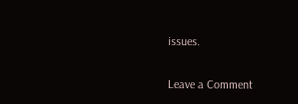issues.

Leave a Comment